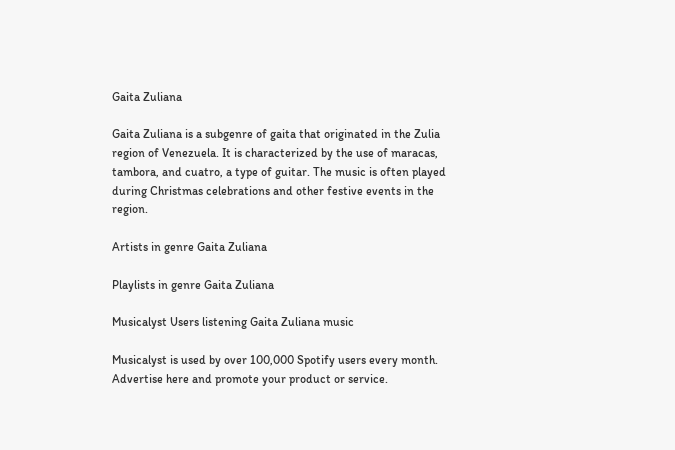Gaita Zuliana

Gaita Zuliana is a subgenre of gaita that originated in the Zulia region of Venezuela. It is characterized by the use of maracas, tambora, and cuatro, a type of guitar. The music is often played during Christmas celebrations and other festive events in the region.

Artists in genre Gaita Zuliana

Playlists in genre Gaita Zuliana

Musicalyst Users listening Gaita Zuliana music

Musicalyst is used by over 100,000 Spotify users every month.
Advertise here and promote your product or service.